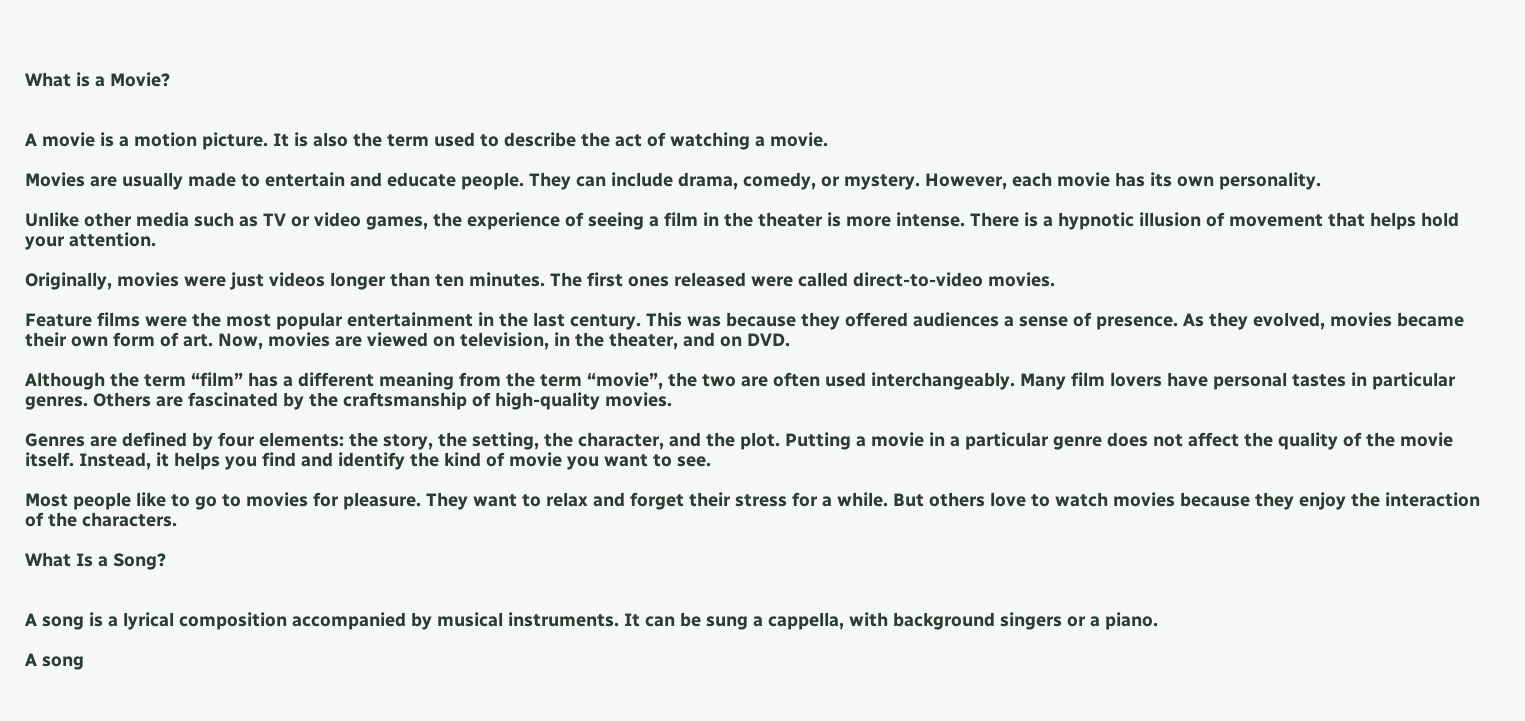What is a Movie?


A movie is a motion picture. It is also the term used to describe the act of watching a movie.

Movies are usually made to entertain and educate people. They can include drama, comedy, or mystery. However, each movie has its own personality.

Unlike other media such as TV or video games, the experience of seeing a film in the theater is more intense. There is a hypnotic illusion of movement that helps hold your attention.

Originally, movies were just videos longer than ten minutes. The first ones released were called direct-to-video movies.

Feature films were the most popular entertainment in the last century. This was because they offered audiences a sense of presence. As they evolved, movies became their own form of art. Now, movies are viewed on television, in the theater, and on DVD.

Although the term “film” has a different meaning from the term “movie”, the two are often used interchangeably. Many film lovers have personal tastes in particular genres. Others are fascinated by the craftsmanship of high-quality movies.

Genres are defined by four elements: the story, the setting, the character, and the plot. Putting a movie in a particular genre does not affect the quality of the movie itself. Instead, it helps you find and identify the kind of movie you want to see.

Most people like to go to movies for pleasure. They want to relax and forget their stress for a while. But others love to watch movies because they enjoy the interaction of the characters.

What Is a Song?


A song is a lyrical composition accompanied by musical instruments. It can be sung a cappella, with background singers or a piano.

A song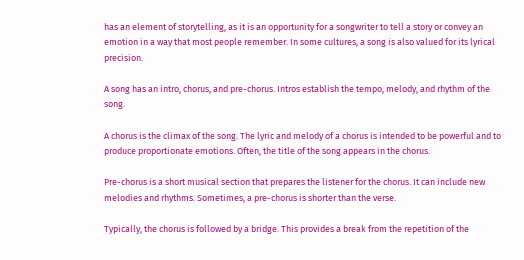has an element of storytelling, as it is an opportunity for a songwriter to tell a story or convey an emotion in a way that most people remember. In some cultures, a song is also valued for its lyrical precision.

A song has an intro, chorus, and pre-chorus. Intros establish the tempo, melody, and rhythm of the song.

A chorus is the climax of the song. The lyric and melody of a chorus is intended to be powerful and to produce proportionate emotions. Often, the title of the song appears in the chorus.

Pre-chorus is a short musical section that prepares the listener for the chorus. It can include new melodies and rhythms. Sometimes, a pre-chorus is shorter than the verse.

Typically, the chorus is followed by a bridge. This provides a break from the repetition of the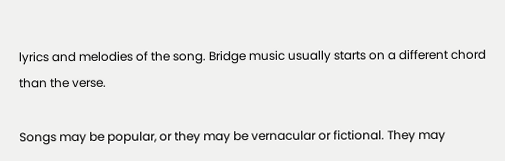lyrics and melodies of the song. Bridge music usually starts on a different chord than the verse.

Songs may be popular, or they may be vernacular or fictional. They may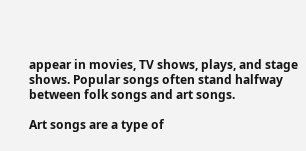appear in movies, TV shows, plays, and stage shows. Popular songs often stand halfway between folk songs and art songs.

Art songs are a type of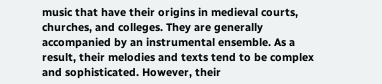music that have their origins in medieval courts, churches, and colleges. They are generally accompanied by an instrumental ensemble. As a result, their melodies and texts tend to be complex and sophisticated. However, their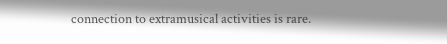connection to extramusical activities is rare.